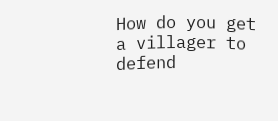How do you get a villager to defend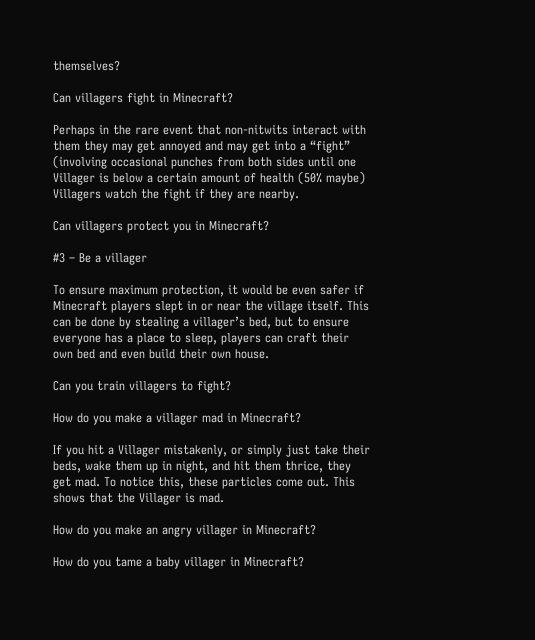themselves?

Can villagers fight in Minecraft?

Perhaps in the rare event that non-nitwits interact with them they may get annoyed and may get into a “fight” (involving occasional punches from both sides until one Villager is below a certain amount of health (50% maybe) Villagers watch the fight if they are nearby.

Can villagers protect you in Minecraft?

#3 – Be a villager

To ensure maximum protection, it would be even safer if Minecraft players slept in or near the village itself. This can be done by stealing a villager’s bed, but to ensure everyone has a place to sleep, players can craft their own bed and even build their own house.

Can you train villagers to fight?

How do you make a villager mad in Minecraft?

If you hit a Villager mistakenly, or simply just take their beds, wake them up in night, and hit them thrice, they get mad. To notice this, these particles come out. This shows that the Villager is mad.

How do you make an angry villager in Minecraft?

How do you tame a baby villager in Minecraft?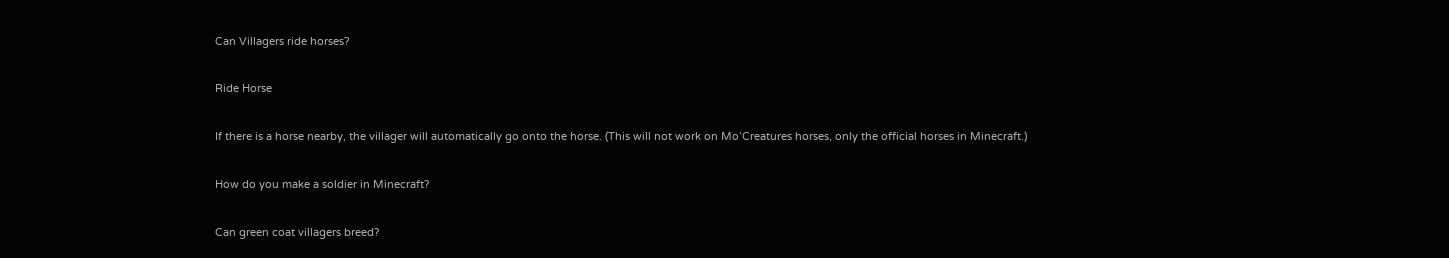Can Villagers ride horses?

Ride Horse

If there is a horse nearby, the villager will automatically go onto the horse. (This will not work on Mo’Creatures horses, only the official horses in Minecraft.)

How do you make a soldier in Minecraft?

Can green coat villagers breed?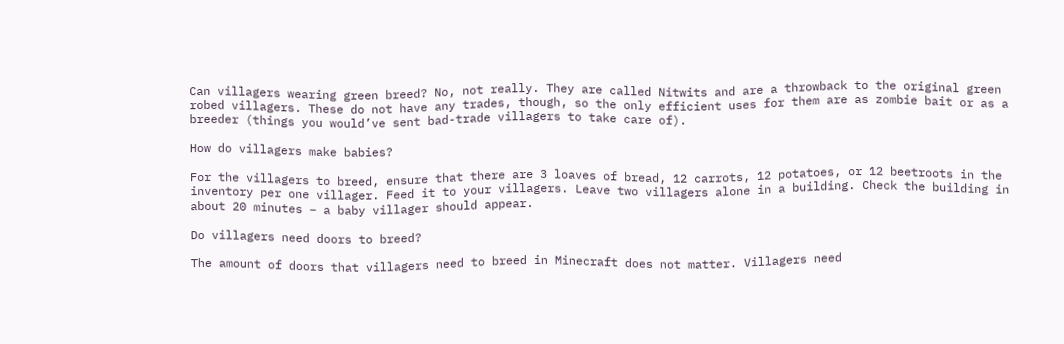Can villagers wearing green breed? No, not really. They are called Nitwits and are a throwback to the original green robed villagers. These do not have any trades, though, so the only efficient uses for them are as zombie bait or as a breeder (things you would’ve sent bad-trade villagers to take care of).

How do villagers make babies?

For the villagers to breed, ensure that there are 3 loaves of bread, 12 carrots, 12 potatoes, or 12 beetroots in the inventory per one villager. Feed it to your villagers. Leave two villagers alone in a building. Check the building in about 20 minutes – a baby villager should appear.

Do villagers need doors to breed?

The amount of doors that villagers need to breed in Minecraft does not matter. Villagers need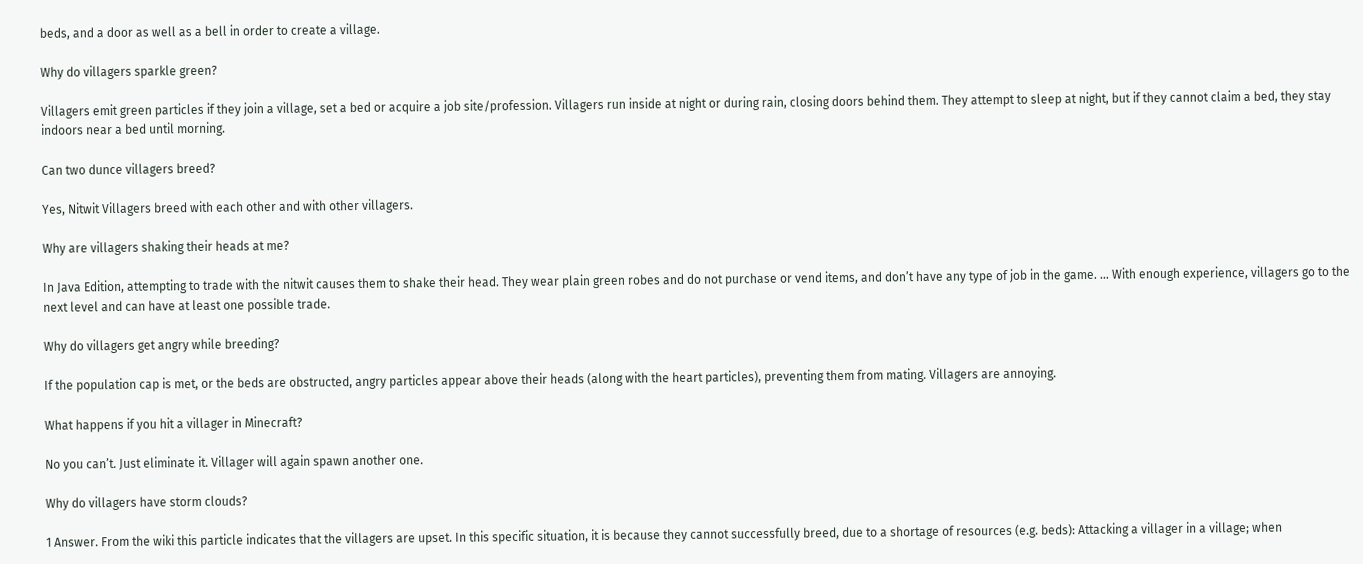beds, and a door as well as a bell in order to create a village.

Why do villagers sparkle green?

Villagers emit green particles if they join a village, set a bed or acquire a job site/profession. Villagers run inside at night or during rain, closing doors behind them. They attempt to sleep at night, but if they cannot claim a bed, they stay indoors near a bed until morning.

Can two dunce villagers breed?

Yes, Nitwit Villagers breed with each other and with other villagers.

Why are villagers shaking their heads at me?

In Java Edition, attempting to trade with the nitwit causes them to shake their head. They wear plain green robes and do not purchase or vend items, and don’t have any type of job in the game. … With enough experience, villagers go to the next level and can have at least one possible trade.

Why do villagers get angry while breeding?

If the population cap is met, or the beds are obstructed, angry particles appear above their heads (along with the heart particles), preventing them from mating. Villagers are annoying.

What happens if you hit a villager in Minecraft?

No you can’t. Just eliminate it. Villager will again spawn another one.

Why do villagers have storm clouds?

1 Answer. From the wiki this particle indicates that the villagers are upset. In this specific situation, it is because they cannot successfully breed, due to a shortage of resources (e.g. beds): Attacking a villager in a village; when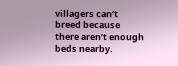villagers can’t breed because there aren’t enough beds nearby.